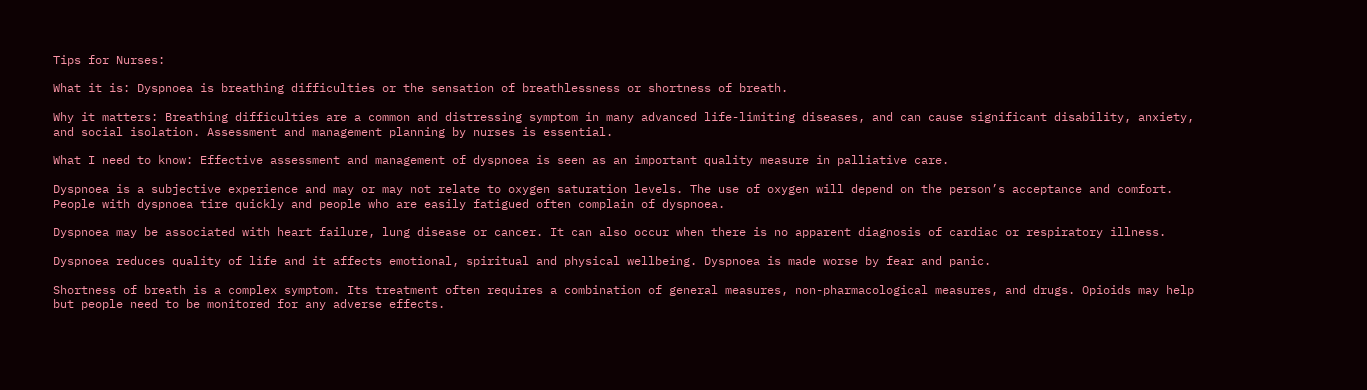Tips for Nurses:

What it is: Dyspnoea is breathing difficulties or the sensation of breathlessness or shortness of breath.

Why it matters: Breathing difficulties are a common and distressing symptom in many advanced life-limiting diseases, and can cause significant disability, anxiety, and social isolation. Assessment and management planning by nurses is essential.

What I need to know: Effective assessment and management of dyspnoea is seen as an important quality measure in palliative care.

Dyspnoea is a subjective experience and may or may not relate to oxygen saturation levels. The use of oxygen will depend on the person’s acceptance and comfort. People with dyspnoea tire quickly and people who are easily fatigued often complain of dyspnoea.

Dyspnoea may be associated with heart failure, lung disease or cancer. It can also occur when there is no apparent diagnosis of cardiac or respiratory illness.

Dyspnoea reduces quality of life and it affects emotional, spiritual and physical wellbeing. Dyspnoea is made worse by fear and panic.

Shortness of breath is a complex symptom. Its treatment often requires a combination of general measures, non-pharmacological measures, and drugs. Opioids may help but people need to be monitored for any adverse effects.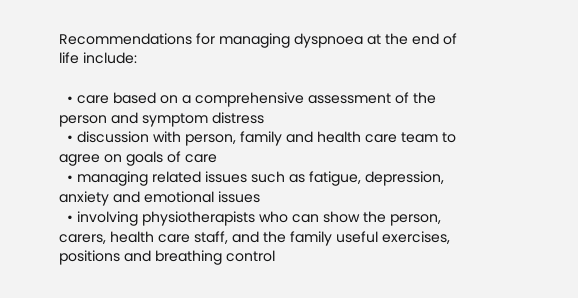Recommendations for managing dyspnoea at the end of life include:

  • care based on a comprehensive assessment of the person and symptom distress
  • discussion with person, family and health care team to agree on goals of care
  • managing related issues such as fatigue, depression, anxiety and emotional issues
  • involving physiotherapists who can show the person, carers, health care staff, and the family useful exercises, positions and breathing control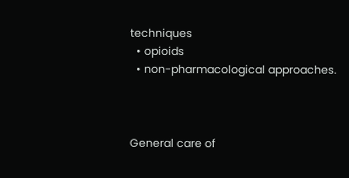techniques
  • opioids
  • non-pharmacological approaches.



General care of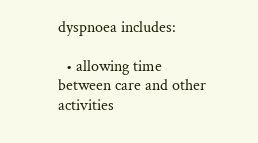dyspnoea includes:

  • allowing time between care and other activities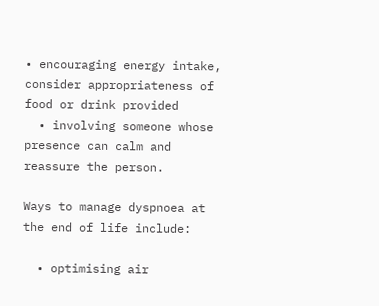• encouraging energy intake, consider appropriateness of food or drink provided
  • involving someone whose presence can calm and reassure the person.

Ways to manage dyspnoea at the end of life include:

  • optimising air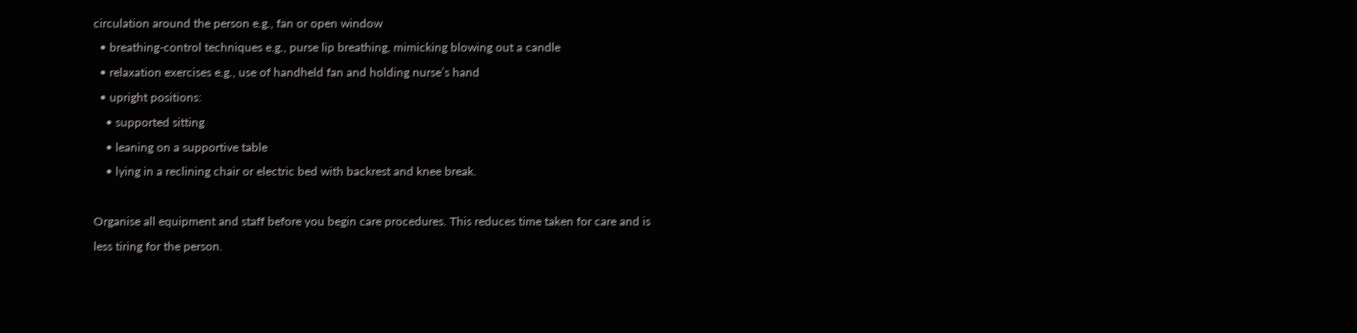circulation around the person e.g., fan or open window
  • breathing-control techniques e.g., purse lip breathing, mimicking blowing out a candle
  • relaxation exercises e.g., use of handheld fan and holding nurse’s hand
  • upright positions:
    • supported sitting
    • leaning on a supportive table
    • lying in a reclining chair or electric bed with backrest and knee break.

Organise all equipment and staff before you begin care procedures. This reduces time taken for care and is less tiring for the person.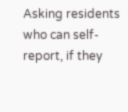Asking residents who can self-report, if they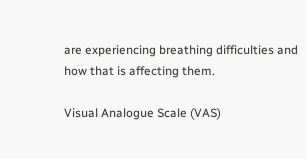are experiencing breathing difficulties and how that is affecting them.

Visual Analogue Scale (VAS)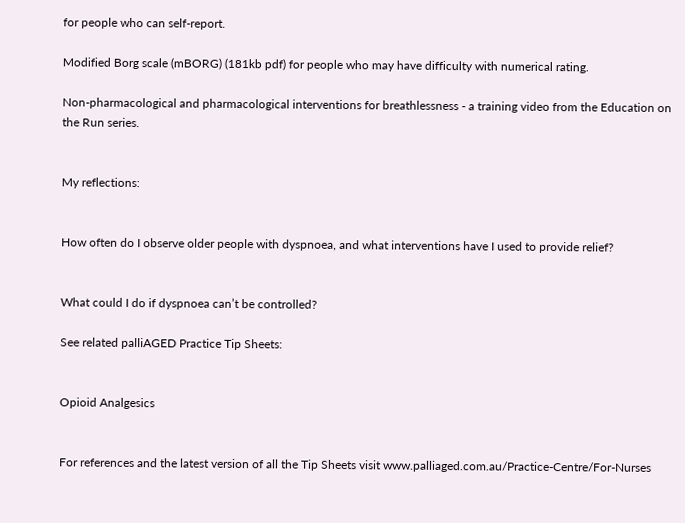for people who can self-report.

Modified Borg scale (mBORG) (181kb pdf) for people who may have difficulty with numerical rating.

Non-pharmacological and pharmacological interventions for breathlessness - a training video from the Education on the Run series.


My reflections:


How often do I observe older people with dyspnoea, and what interventions have I used to provide relief?


What could I do if dyspnoea can’t be controlled?

See related palliAGED Practice Tip Sheets:


Opioid Analgesics


For references and the latest version of all the Tip Sheets visit www.palliaged.com.au/Practice-Centre/For-Nurses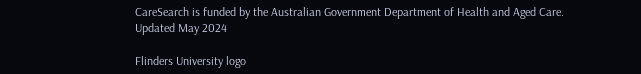CareSearch is funded by the Australian Government Department of Health and Aged Care.
Updated May 2024

Flinders University logo